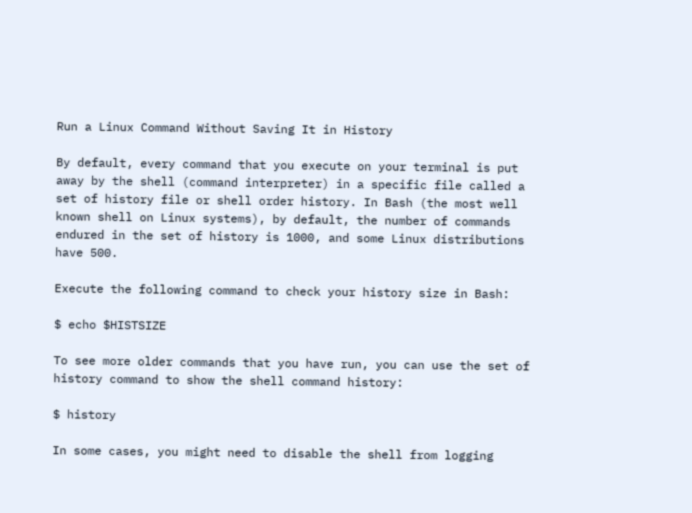Run a Linux Command Without Saving It in History

By default, every command that you execute on your terminal is put away by the shell (command interpreter) in a specific file called a set of history file or shell order history. In Bash (the most well known shell on Linux systems), by default, the number of commands endured in the set of history is 1000, and some Linux distributions have 500.

Execute the following command to check your history size in Bash:

$ echo $HISTSIZE

To see more older commands that you have run, you can use the set of history command to show the shell command history:

$ history

In some cases, you might need to disable the shell from logging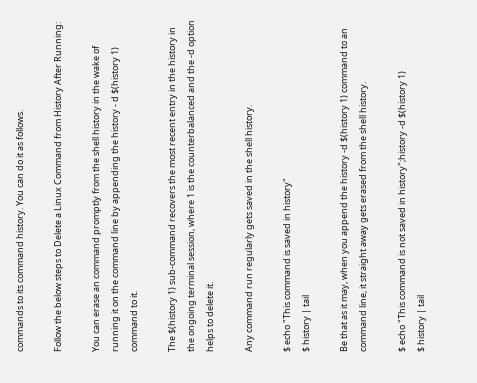commands to its command history. You can do it as follows.

Follow the below steps to Delete a Linux Command from History After Running:

You can erase an command promptly from the shell history in the wake of running it on the command line by appending the history - d $(history 1) command to it.

The $(history 1) sub-command recovers the most recent entry in the history in the ongoing terminal session, where 1 is the counterbalanced and the -d option helps to delete it.

Any command run regularly gets saved in the shell history.

$ echo "This command is saved in history"
$ history | tail

Be that as it may, when you append the history -d $(history 1) command to an command line, it straight away gets erased from the shell history.

$ echo "This command is not saved in history";history -d $(history 1)
$ history | tail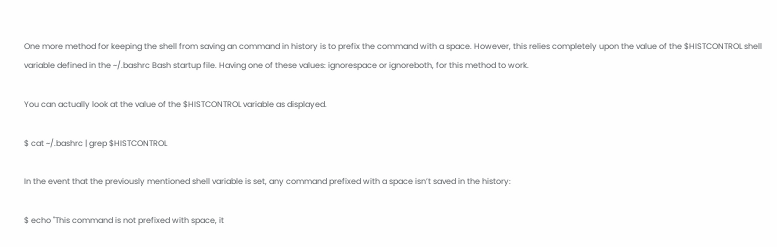One more method for keeping the shell from saving an command in history is to prefix the command with a space. However, this relies completely upon the value of the $HISTCONTROL shell variable defined in the ~/.bashrc Bash startup file. Having one of these values: ignorespace or ignoreboth, for this method to work.

You can actually look at the value of the $HISTCONTROL variable as displayed.

$ cat ~/.bashrc | grep $HISTCONTROL

In the event that the previously mentioned shell variable is set, any command prefixed with a space isn’t saved in the history:

$ echo "This command is not prefixed with space, it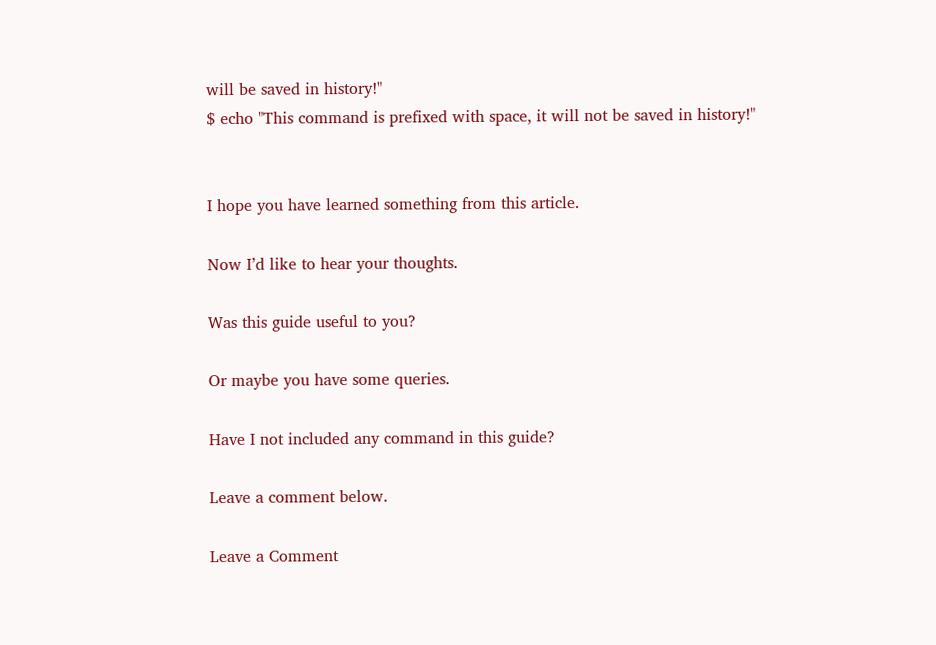will be saved in history!"
$ echo "This command is prefixed with space, it will not be saved in history!"


I hope you have learned something from this article.

Now I’d like to hear your thoughts.

Was this guide useful to you?

Or maybe you have some queries.

Have I not included any command in this guide?

Leave a comment below.

Leave a Comment